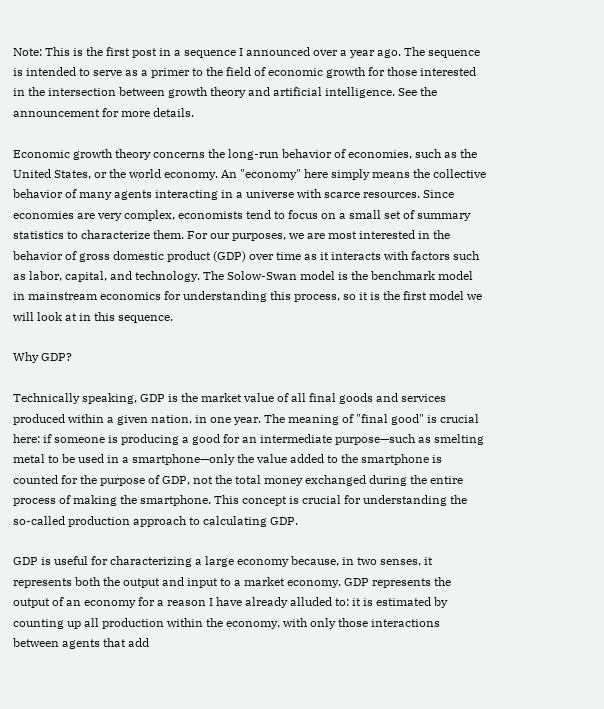Note: This is the first post in a sequence I announced over a year ago. The sequence is intended to serve as a primer to the field of economic growth for those interested in the intersection between growth theory and artificial intelligence. See the announcement for more details.

Economic growth theory concerns the long-run behavior of economies, such as the United States, or the world economy. An "economy" here simply means the collective behavior of many agents interacting in a universe with scarce resources. Since economies are very complex, economists tend to focus on a small set of summary statistics to characterize them. For our purposes, we are most interested in the behavior of gross domestic product (GDP) over time as it interacts with factors such as labor, capital, and technology. The Solow-Swan model is the benchmark model in mainstream economics for understanding this process, so it is the first model we will look at in this sequence.

Why GDP?

Technically speaking, GDP is the market value of all final goods and services produced within a given nation, in one year. The meaning of "final good" is crucial here: if someone is producing a good for an intermediate purpose—such as smelting metal to be used in a smartphone—only the value added to the smartphone is counted for the purpose of GDP, not the total money exchanged during the entire process of making the smartphone. This concept is crucial for understanding the so-called production approach to calculating GDP.

GDP is useful for characterizing a large economy because, in two senses, it represents both the output and input to a market economy. GDP represents the output of an economy for a reason I have already alluded to: it is estimated by counting up all production within the economy, with only those interactions between agents that add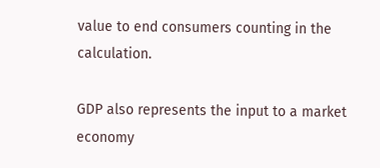value to end consumers counting in the calculation.

GDP also represents the input to a market economy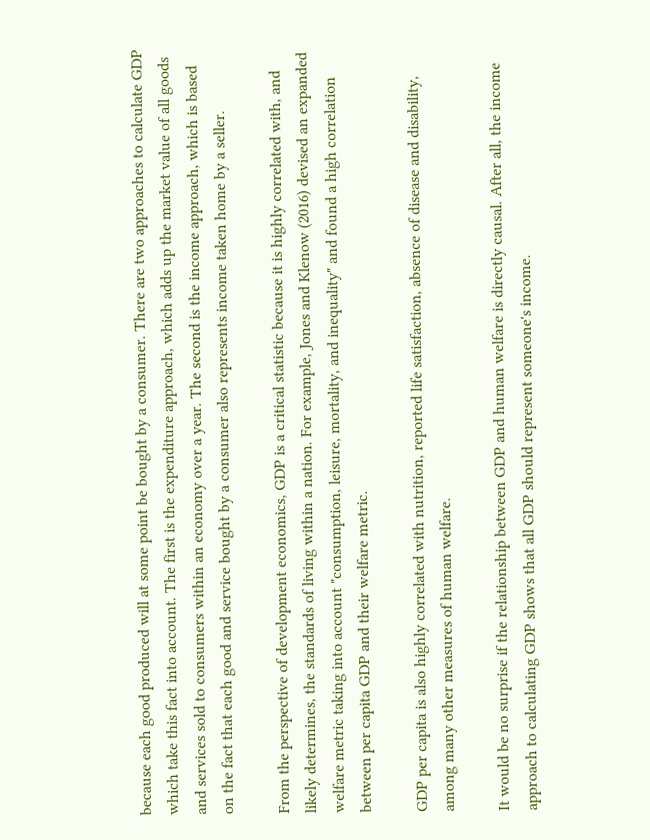because each good produced will at some point be bought by a consumer. There are two approaches to calculate GDP which take this fact into account. The first is the expenditure approach, which adds up the market value of all goods and services sold to consumers within an economy over a year. The second is the income approach, which is based on the fact that each good and service bought by a consumer also represents income taken home by a seller.

From the perspective of development economics, GDP is a critical statistic because it is highly correlated with, and likely determines, the standards of living within a nation. For example, Jones and Klenow (2016) devised an expanded welfare metric taking into account "consumption, leisure, mortality, and inequality" and found a high correlation between per capita GDP and their welfare metric.

GDP per capita is also highly correlated with nutrition, reported life satisfaction, absence of disease and disability, among many other measures of human welfare.

It would be no surprise if the relationship between GDP and human welfare is directly causal. After all, the income approach to calculating GDP shows that all GDP should represent someone's income.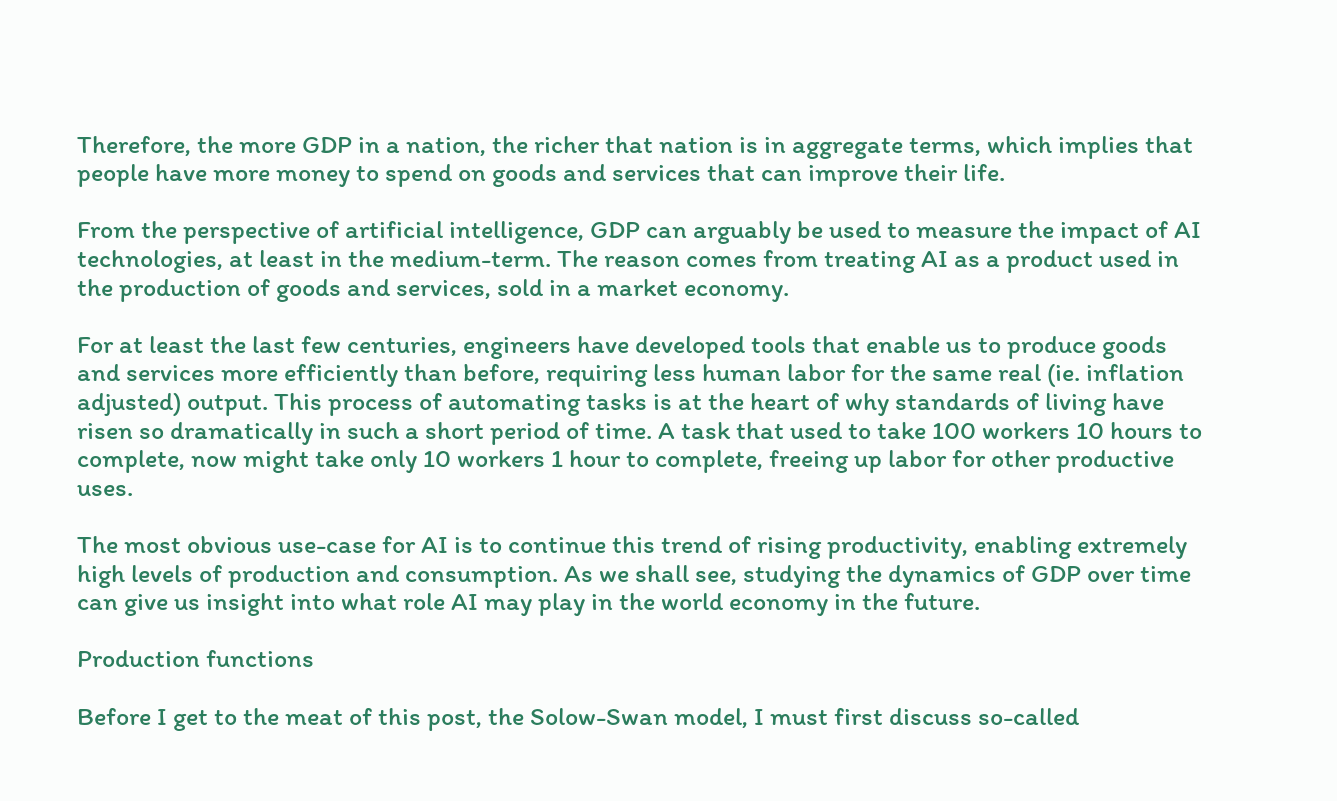Therefore, the more GDP in a nation, the richer that nation is in aggregate terms, which implies that people have more money to spend on goods and services that can improve their life.

From the perspective of artificial intelligence, GDP can arguably be used to measure the impact of AI technologies, at least in the medium-term. The reason comes from treating AI as a product used in the production of goods and services, sold in a market economy.

For at least the last few centuries, engineers have developed tools that enable us to produce goods and services more efficiently than before, requiring less human labor for the same real (ie. inflation adjusted) output. This process of automating tasks is at the heart of why standards of living have risen so dramatically in such a short period of time. A task that used to take 100 workers 10 hours to complete, now might take only 10 workers 1 hour to complete, freeing up labor for other productive uses.

The most obvious use-case for AI is to continue this trend of rising productivity, enabling extremely high levels of production and consumption. As we shall see, studying the dynamics of GDP over time can give us insight into what role AI may play in the world economy in the future.

Production functions

Before I get to the meat of this post, the Solow-Swan model, I must first discuss so-called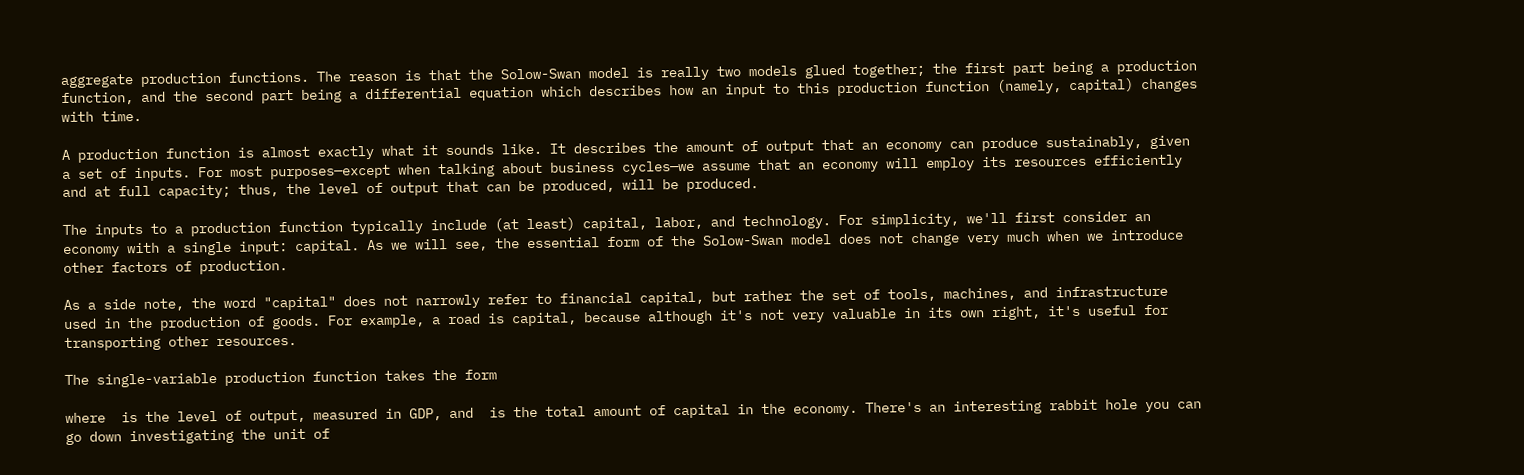aggregate production functions. The reason is that the Solow-Swan model is really two models glued together; the first part being a production function, and the second part being a differential equation which describes how an input to this production function (namely, capital) changes with time.

A production function is almost exactly what it sounds like. It describes the amount of output that an economy can produce sustainably, given a set of inputs. For most purposes—except when talking about business cycles—we assume that an economy will employ its resources efficiently and at full capacity; thus, the level of output that can be produced, will be produced.

The inputs to a production function typically include (at least) capital, labor, and technology. For simplicity, we'll first consider an economy with a single input: capital. As we will see, the essential form of the Solow-Swan model does not change very much when we introduce other factors of production.

As a side note, the word "capital" does not narrowly refer to financial capital, but rather the set of tools, machines, and infrastructure used in the production of goods. For example, a road is capital, because although it's not very valuable in its own right, it's useful for transporting other resources.

The single-variable production function takes the form

where  is the level of output, measured in GDP, and  is the total amount of capital in the economy. There's an interesting rabbit hole you can go down investigating the unit of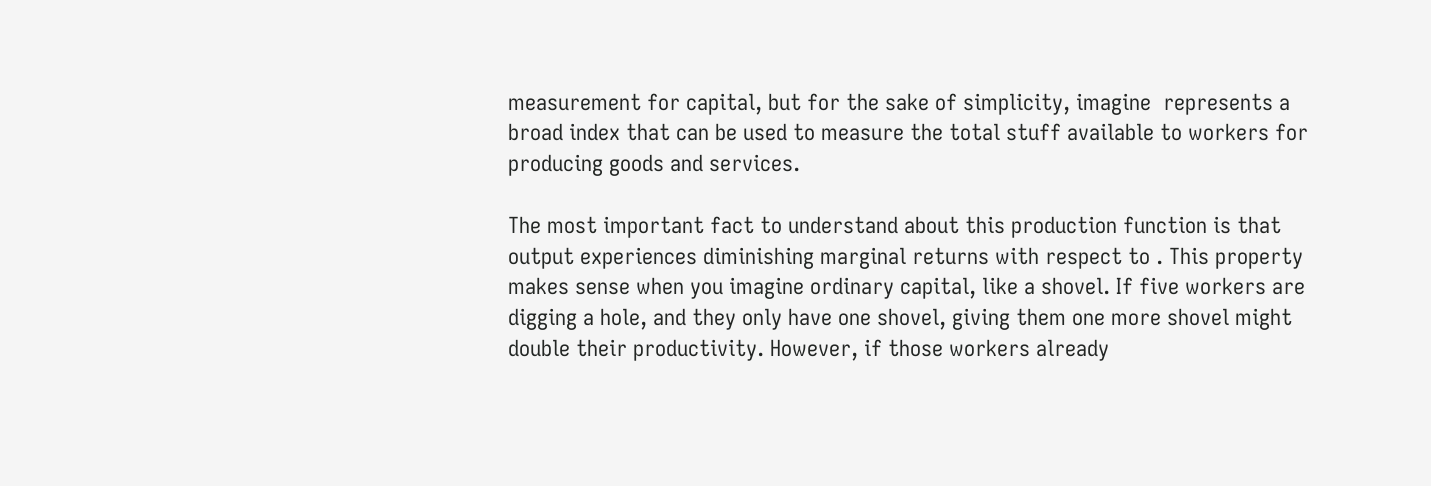measurement for capital, but for the sake of simplicity, imagine  represents a broad index that can be used to measure the total stuff available to workers for producing goods and services.

The most important fact to understand about this production function is that output experiences diminishing marginal returns with respect to . This property makes sense when you imagine ordinary capital, like a shovel. If five workers are digging a hole, and they only have one shovel, giving them one more shovel might double their productivity. However, if those workers already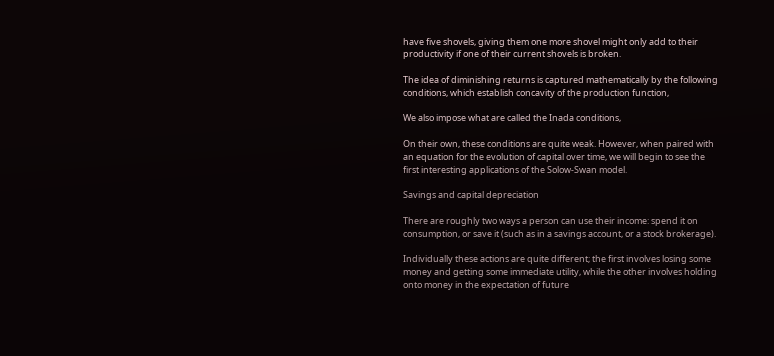have five shovels, giving them one more shovel might only add to their productivity if one of their current shovels is broken.

The idea of diminishing returns is captured mathematically by the following conditions, which establish concavity of the production function,

We also impose what are called the Inada conditions,

On their own, these conditions are quite weak. However, when paired with an equation for the evolution of capital over time, we will begin to see the first interesting applications of the Solow-Swan model.

Savings and capital depreciation

There are roughly two ways a person can use their income: spend it on consumption, or save it (such as in a savings account, or a stock brokerage).

Individually these actions are quite different; the first involves losing some money and getting some immediate utility, while the other involves holding onto money in the expectation of future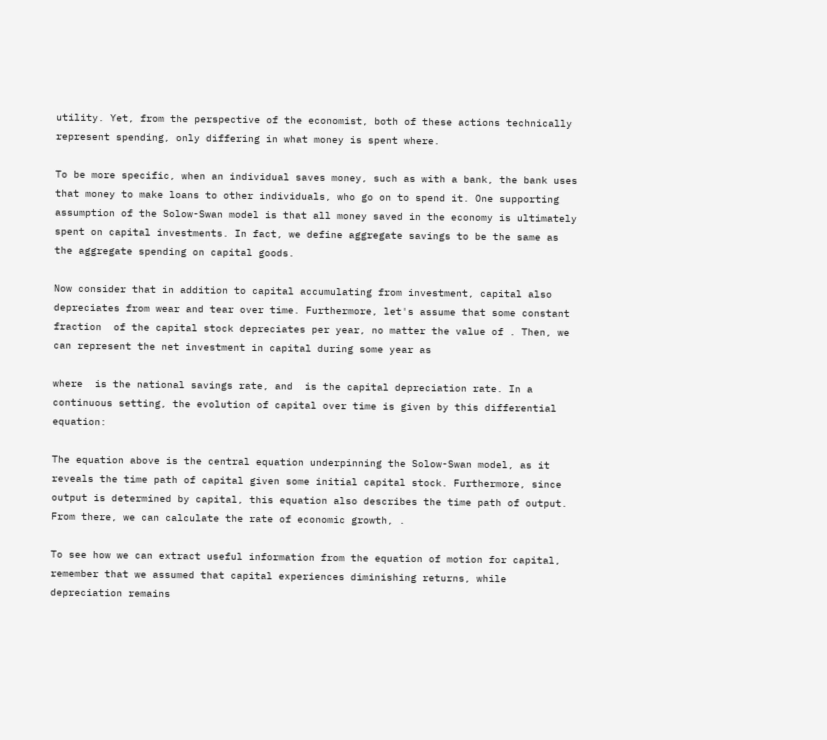utility. Yet, from the perspective of the economist, both of these actions technically represent spending, only differing in what money is spent where.

To be more specific, when an individual saves money, such as with a bank, the bank uses that money to make loans to other individuals, who go on to spend it. One supporting assumption of the Solow-Swan model is that all money saved in the economy is ultimately spent on capital investments. In fact, we define aggregate savings to be the same as the aggregate spending on capital goods.

Now consider that in addition to capital accumulating from investment, capital also depreciates from wear and tear over time. Furthermore, let's assume that some constant fraction  of the capital stock depreciates per year, no matter the value of . Then, we can represent the net investment in capital during some year as

where  is the national savings rate, and  is the capital depreciation rate. In a continuous setting, the evolution of capital over time is given by this differential equation:

The equation above is the central equation underpinning the Solow-Swan model, as it reveals the time path of capital given some initial capital stock. Furthermore, since output is determined by capital, this equation also describes the time path of output. From there, we can calculate the rate of economic growth, .

To see how we can extract useful information from the equation of motion for capital, remember that we assumed that capital experiences diminishing returns, while depreciation remains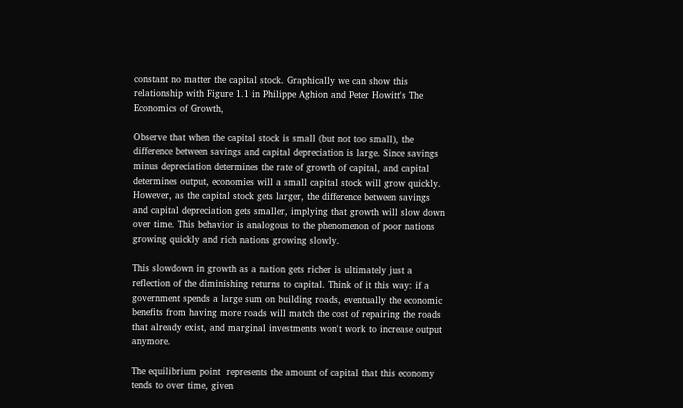constant no matter the capital stock. Graphically we can show this relationship with Figure 1.1 in Philippe Aghion and Peter Howitt's The Economics of Growth,

Observe that when the capital stock is small (but not too small), the difference between savings and capital depreciation is large. Since savings minus depreciation determines the rate of growth of capital, and capital determines output, economies will a small capital stock will grow quickly. However, as the capital stock gets larger, the difference between savings and capital depreciation gets smaller, implying that growth will slow down over time. This behavior is analogous to the phenomenon of poor nations growing quickly and rich nations growing slowly.

This slowdown in growth as a nation gets richer is ultimately just a reflection of the diminishing returns to capital. Think of it this way: if a government spends a large sum on building roads, eventually the economic benefits from having more roads will match the cost of repairing the roads that already exist, and marginal investments won't work to increase output anymore.

The equilibrium point  represents the amount of capital that this economy tends to over time, given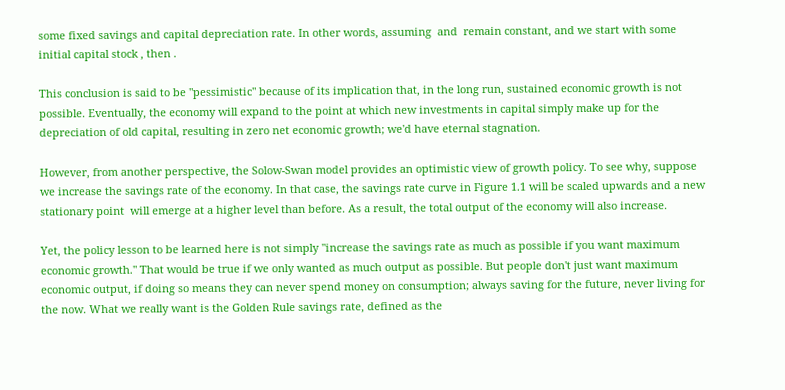some fixed savings and capital depreciation rate. In other words, assuming  and  remain constant, and we start with some initial capital stock , then .

This conclusion is said to be "pessimistic" because of its implication that, in the long run, sustained economic growth is not possible. Eventually, the economy will expand to the point at which new investments in capital simply make up for the depreciation of old capital, resulting in zero net economic growth; we'd have eternal stagnation.

However, from another perspective, the Solow-Swan model provides an optimistic view of growth policy. To see why, suppose we increase the savings rate of the economy. In that case, the savings rate curve in Figure 1.1 will be scaled upwards and a new stationary point  will emerge at a higher level than before. As a result, the total output of the economy will also increase.

Yet, the policy lesson to be learned here is not simply "increase the savings rate as much as possible if you want maximum economic growth." That would be true if we only wanted as much output as possible. But people don't just want maximum economic output, if doing so means they can never spend money on consumption; always saving for the future, never living for the now. What we really want is the Golden Rule savings rate, defined as the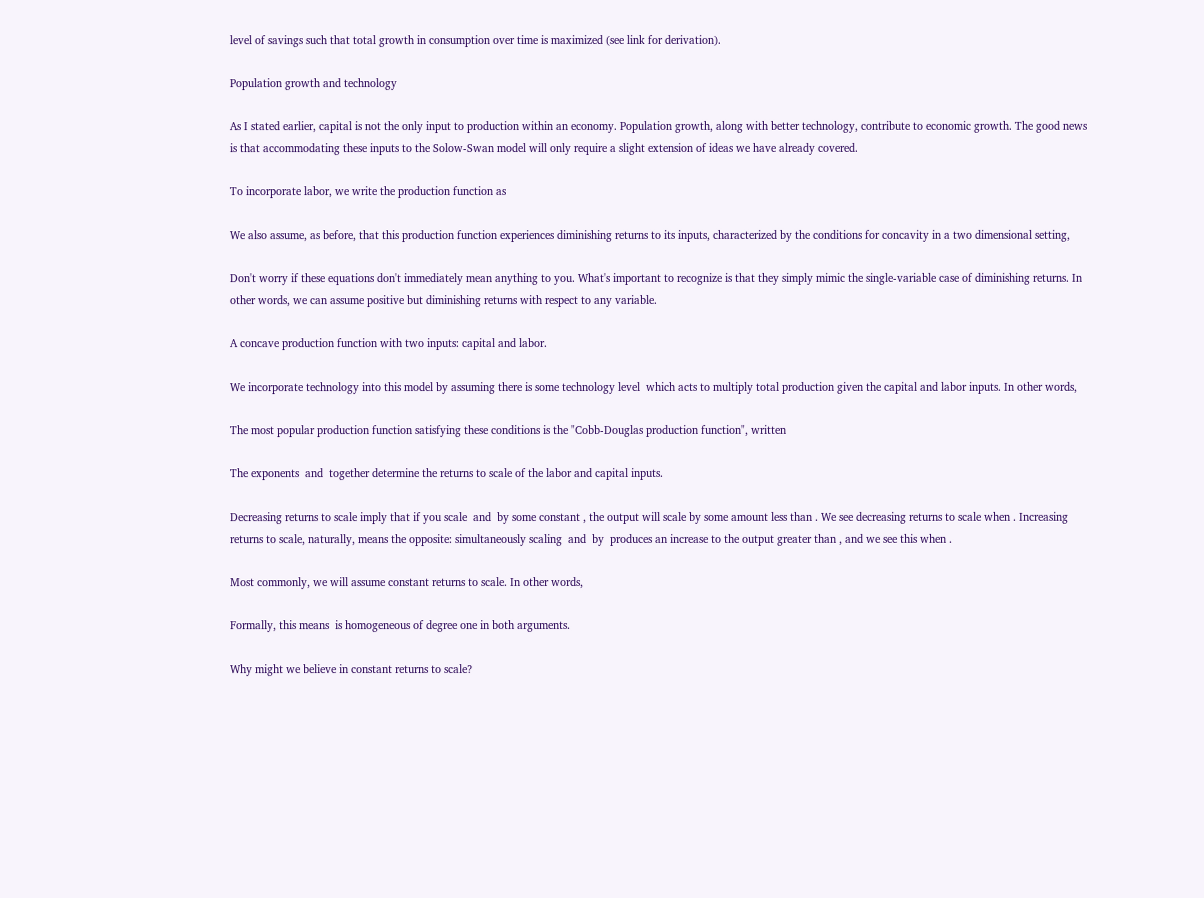level of savings such that total growth in consumption over time is maximized (see link for derivation).

Population growth and technology

As I stated earlier, capital is not the only input to production within an economy. Population growth, along with better technology, contribute to economic growth. The good news is that accommodating these inputs to the Solow-Swan model will only require a slight extension of ideas we have already covered.

To incorporate labor, we write the production function as

We also assume, as before, that this production function experiences diminishing returns to its inputs, characterized by the conditions for concavity in a two dimensional setting,

Don't worry if these equations don't immediately mean anything to you. What's important to recognize is that they simply mimic the single-variable case of diminishing returns. In other words, we can assume positive but diminishing returns with respect to any variable.

A concave production function with two inputs: capital and labor.

We incorporate technology into this model by assuming there is some technology level  which acts to multiply total production given the capital and labor inputs. In other words,

The most popular production function satisfying these conditions is the "Cobb-Douglas production function", written

The exponents  and  together determine the returns to scale of the labor and capital inputs.

Decreasing returns to scale imply that if you scale  and  by some constant , the output will scale by some amount less than . We see decreasing returns to scale when . Increasing returns to scale, naturally, means the opposite: simultaneously scaling  and  by  produces an increase to the output greater than , and we see this when .

Most commonly, we will assume constant returns to scale. In other words,

Formally, this means  is homogeneous of degree one in both arguments.

Why might we believe in constant returns to scale?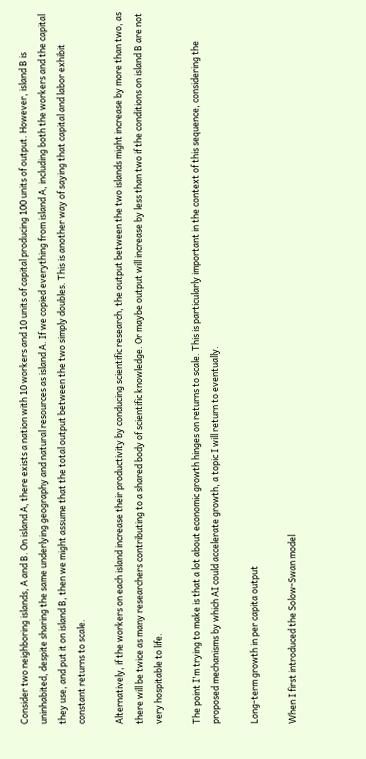Consider two neighboring islands, A and B. On island A, there exists a nation with 10 workers and 10 units of capital producing 100 units of output. However, island B is uninhabited, despite sharing the same underlying geography and natural resources as island A. If we copied everything from island A, including both the workers and the capital they use, and put it on island B, then we might assume that the total output between the two simply doubles. This is another way of saying that capital and labor exhibit constant returns to scale.

Alternatively, if the workers on each island increase their productivity by conducing scientific research, the output between the two islands might increase by more than two, as there will be twice as many researchers contributing to a shared body of scientific knowledge. Or maybe output will increase by less than two if the conditions on island B are not very hospitable to life.

The point I'm trying to make is that a lot about economic growth hinges on returns to scale. This is particularly important in the context of this sequence, considering the proposed mechanisms by which AI could accelerate growth, a topic I will return to eventually.

Long-term growth in per capita output

When I first introduced the Solow-Swan model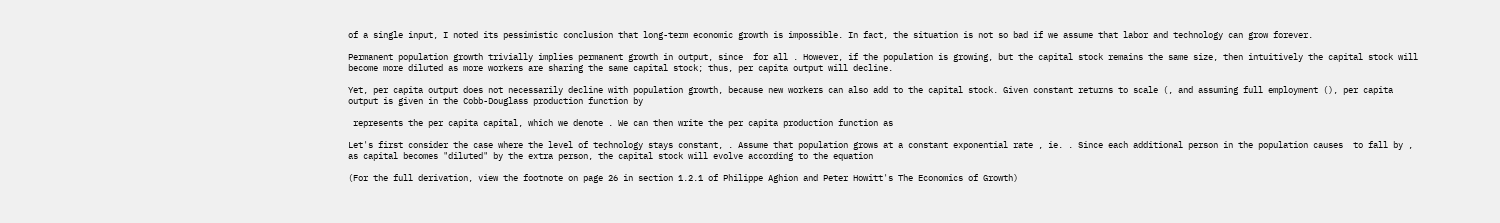of a single input, I noted its pessimistic conclusion that long-term economic growth is impossible. In fact, the situation is not so bad if we assume that labor and technology can grow forever.

Permanent population growth trivially implies permanent growth in output, since  for all . However, if the population is growing, but the capital stock remains the same size, then intuitively the capital stock will become more diluted as more workers are sharing the same capital stock; thus, per capita output will decline.

Yet, per capita output does not necessarily decline with population growth, because new workers can also add to the capital stock. Given constant returns to scale (, and assuming full employment (), per capita output is given in the Cobb-Douglass production function by

 represents the per capita capital, which we denote . We can then write the per capita production function as

Let's first consider the case where the level of technology stays constant, . Assume that population grows at a constant exponential rate , ie. . Since each additional person in the population causes  to fall by , as capital becomes "diluted" by the extra person, the capital stock will evolve according to the equation

(For the full derivation, view the footnote on page 26 in section 1.2.1 of Philippe Aghion and Peter Howitt's The Economics of Growth)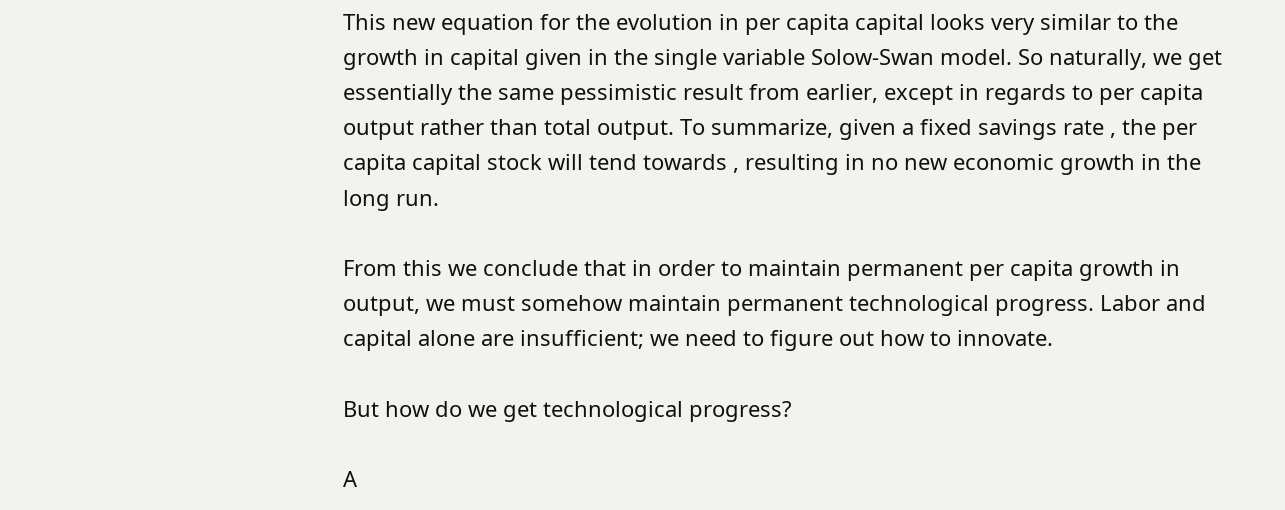This new equation for the evolution in per capita capital looks very similar to the growth in capital given in the single variable Solow-Swan model. So naturally, we get essentially the same pessimistic result from earlier, except in regards to per capita output rather than total output. To summarize, given a fixed savings rate , the per capita capital stock will tend towards , resulting in no new economic growth in the long run.

From this we conclude that in order to maintain permanent per capita growth in output, we must somehow maintain permanent technological progress. Labor and capital alone are insufficient; we need to figure out how to innovate.

But how do we get technological progress?

A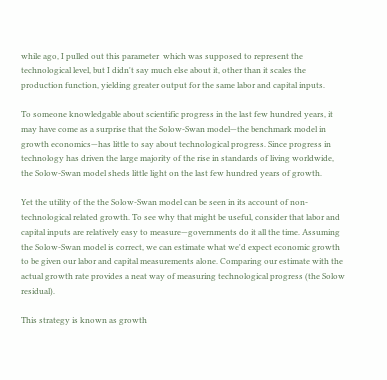while ago, I pulled out this parameter  which was supposed to represent the technological level, but I didn't say much else about it, other than it scales the production function, yielding greater output for the same labor and capital inputs.

To someone knowledgable about scientific progress in the last few hundred years, it may have come as a surprise that the Solow-Swan model—the benchmark model in growth economics—has little to say about technological progress. Since progress in technology has driven the large majority of the rise in standards of living worldwide, the Solow-Swan model sheds little light on the last few hundred years of growth.

Yet the utility of the the Solow-Swan model can be seen in its account of non-technological related growth. To see why that might be useful, consider that labor and capital inputs are relatively easy to measure—governments do it all the time. Assuming the Solow-Swan model is correct, we can estimate what we'd expect economic growth to be given our labor and capital measurements alone. Comparing our estimate with the actual growth rate provides a neat way of measuring technological progress (the Solow residual).

This strategy is known as growth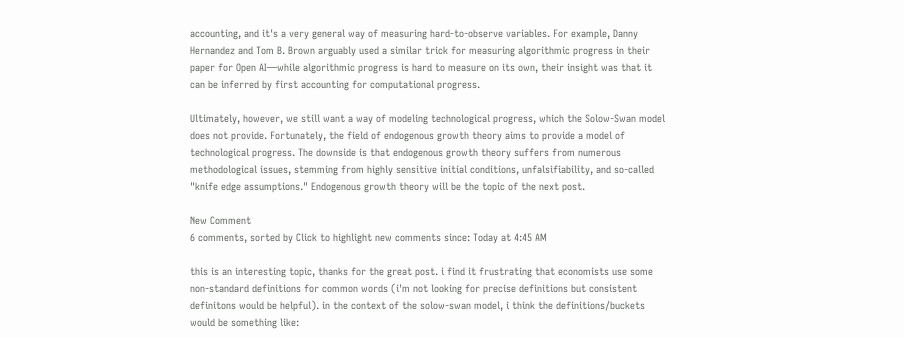accounting, and it's a very general way of measuring hard-to-observe variables. For example, Danny Hernandez and Tom B. Brown arguably used a similar trick for measuring algorithmic progress in their paper for Open AI—while algorithmic progress is hard to measure on its own, their insight was that it can be inferred by first accounting for computational progress.

Ultimately, however, we still want a way of modeling technological progress, which the Solow-Swan model does not provide. Fortunately, the field of endogenous growth theory aims to provide a model of technological progress. The downside is that endogenous growth theory suffers from numerous methodological issues, stemming from highly sensitive initial conditions, unfalsifiability, and so-called "knife edge assumptions." Endogenous growth theory will be the topic of the next post.

New Comment
6 comments, sorted by Click to highlight new comments since: Today at 4:45 AM

this is an interesting topic, thanks for the great post. i find it frustrating that economists use some non-standard definitions for common words (i'm not looking for precise definitions but consistent definitons would be helpful). in the context of the solow-swan model, i think the definitions/buckets would be something like: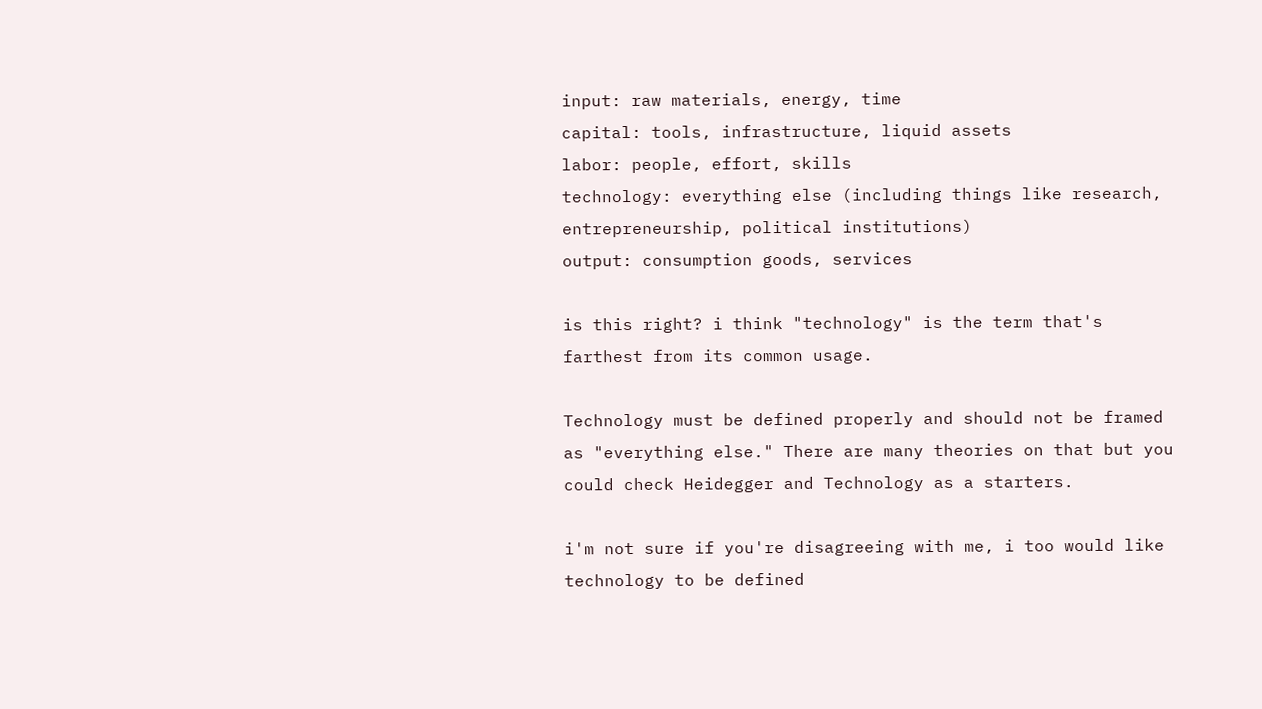input: raw materials, energy, time
capital: tools, infrastructure, liquid assets
labor: people, effort, skills
technology: everything else (including things like research, entrepreneurship, political institutions)
output: consumption goods, services

is this right? i think "technology" is the term that's farthest from its common usage.

Technology must be defined properly and should not be framed as "everything else." There are many theories on that but you could check Heidegger and Technology as a starters.

i'm not sure if you're disagreeing with me, i too would like technology to be defined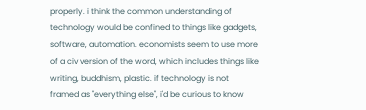properly. i think the common understanding of technology would be confined to things like gadgets, software, automation. economists seem to use more of a civ version of the word, which includes things like writing, buddhism, plastic. if technology is not framed as "everything else", i'd be curious to know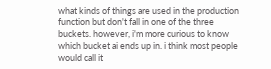what kinds of things are used in the production function but don't fall in one of the three buckets. however, i'm more curious to know which bucket ai ends up in. i think most people would call it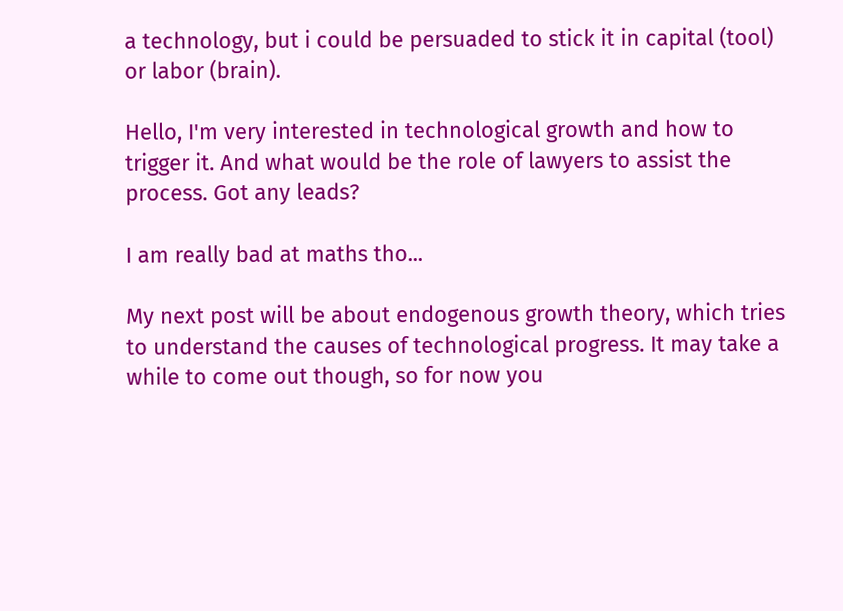a technology, but i could be persuaded to stick it in capital (tool) or labor (brain).

Hello, I'm very interested in technological growth and how to trigger it. And what would be the role of lawyers to assist the process. Got any leads?

I am really bad at maths tho...

My next post will be about endogenous growth theory, which tries to understand the causes of technological progress. It may take a while to come out though, so for now you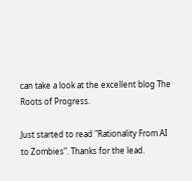can take a look at the excellent blog The Roots of Progress.

Just started to read "Rationality From AI to Zombies". Thanks for the lead.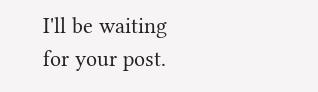I'll be waiting for your post.